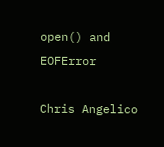open() and EOFError

Chris Angelico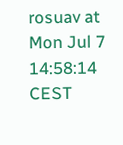rosuav at
Mon Jul 7 14:58:14 CEST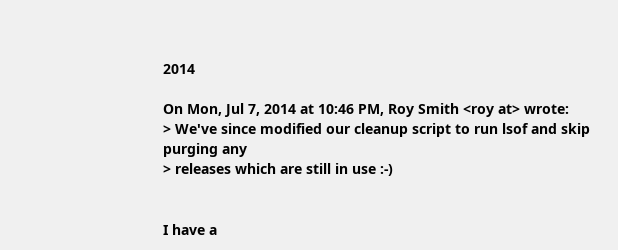2014

On Mon, Jul 7, 2014 at 10:46 PM, Roy Smith <roy at> wrote:
> We've since modified our cleanup script to run lsof and skip purging any
> releases which are still in use :-)


I have a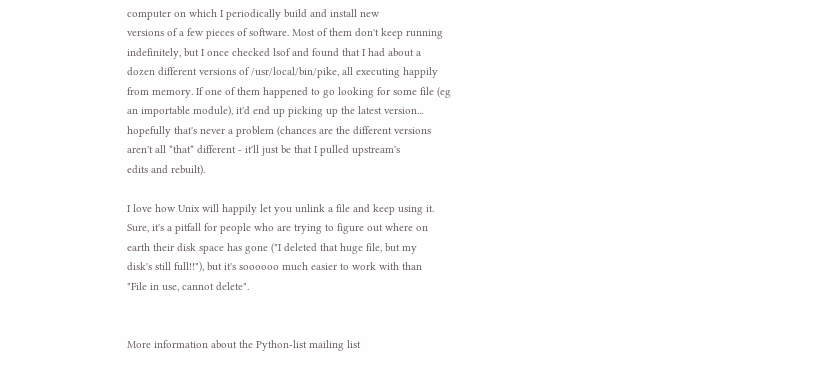computer on which I periodically build and install new
versions of a few pieces of software. Most of them don't keep running
indefinitely, but I once checked lsof and found that I had about a
dozen different versions of /usr/local/bin/pike, all executing happily
from memory. If one of them happened to go looking for some file (eg
an importable module), it'd end up picking up the latest version...
hopefully that's never a problem (chances are the different versions
aren't all *that* different - it'll just be that I pulled upstream's
edits and rebuilt).

I love how Unix will happily let you unlink a file and keep using it.
Sure, it's a pitfall for people who are trying to figure out where on
earth their disk space has gone ("I deleted that huge file, but my
disk's still full!!"), but it's soooooo much easier to work with than
"File in use, cannot delete".


More information about the Python-list mailing list